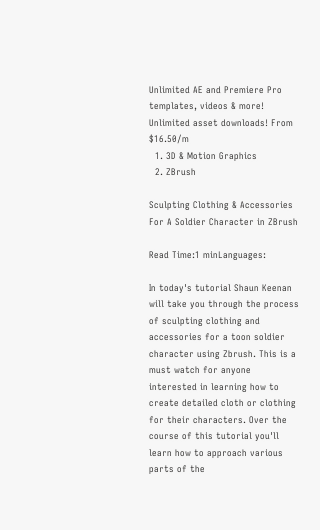Unlimited AE and Premiere Pro templates, videos & more! Unlimited asset downloads! From $16.50/m
  1. 3D & Motion Graphics
  2. ZBrush

Sculpting Clothing & Accessories For A Soldier Character in ZBrush

Read Time:1 minLanguages:

In today's tutorial Shaun Keenan will take you through the process of sculpting clothing and accessories for a toon soldier character using Zbrush. This is a must watch for anyone interested in learning how to create detailed cloth or clothing for their characters. Over the course of this tutorial you'll learn how to approach various parts of the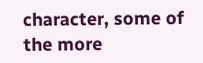character, some of the more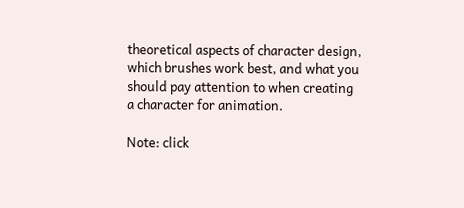theoretical aspects of character design, which brushes work best, and what you should pay attention to when creating a character for animation.

Note: click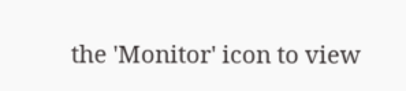the 'Monitor' icon to view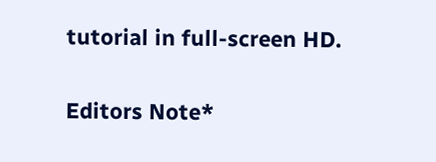tutorial in full-screen HD.

Editors Note*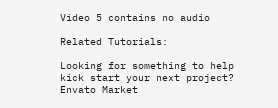Video 5 contains no audio

Related Tutorials:

Looking for something to help kick start your next project?
Envato Market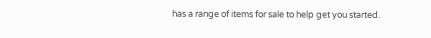has a range of items for sale to help get you started.